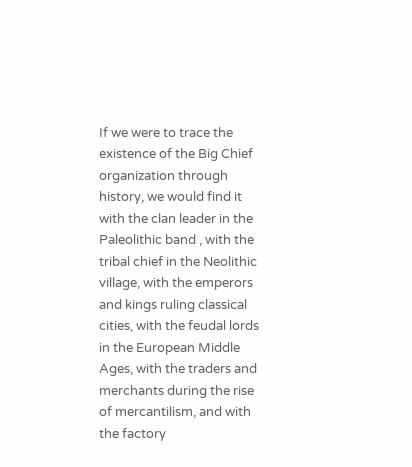If we were to trace the existence of the Big Chief organization through history, we would find it with the clan leader in the Paleolithic band , with the tribal chief in the Neolithic village, with the emperors and kings ruling classical cities, with the feudal lords in the European Middle Ages, with the traders and merchants during the rise of mercantilism, and with the factory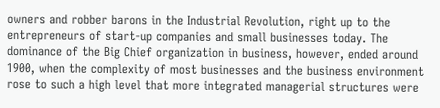owners and robber barons in the Industrial Revolution, right up to the entrepreneurs of start-up companies and small businesses today. The dominance of the Big Chief organization in business, however, ended around 1900, when the complexity of most businesses and the business environment rose to such a high level that more integrated managerial structures were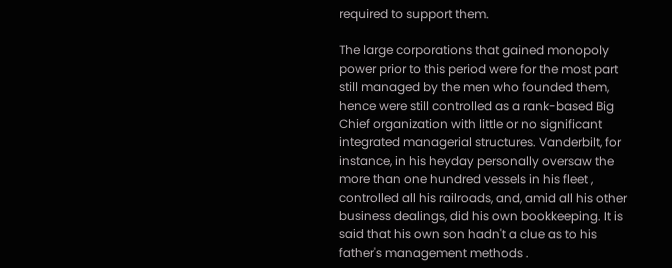required to support them.

The large corporations that gained monopoly power prior to this period were for the most part still managed by the men who founded them, hence were still controlled as a rank-based Big Chief organization with little or no significant integrated managerial structures. Vanderbilt, for instance, in his heyday personally oversaw the more than one hundred vessels in his fleet , controlled all his railroads, and, amid all his other business dealings, did his own bookkeeping. It is said that his own son hadn't a clue as to his father's management methods .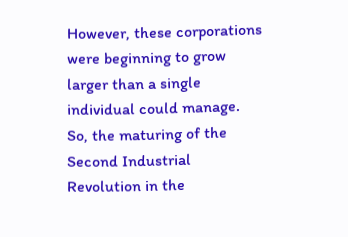However, these corporations were beginning to grow larger than a single individual could manage. So, the maturing of the Second Industrial Revolution in the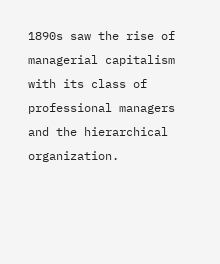1890s saw the rise of managerial capitalism with its class of professional managers and the hierarchical organization.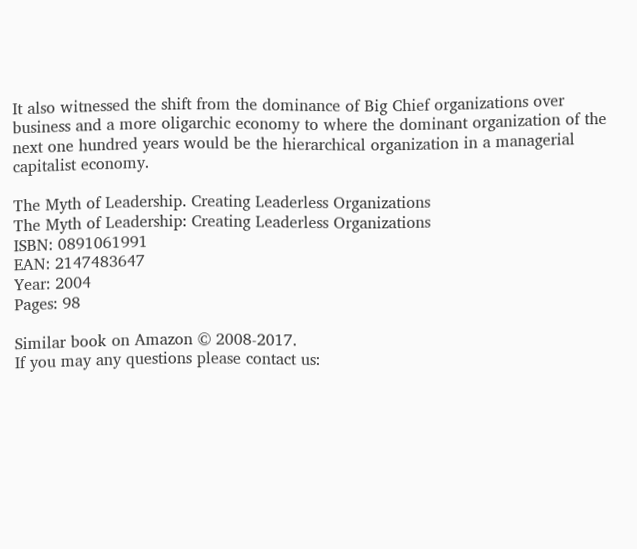It also witnessed the shift from the dominance of Big Chief organizations over business and a more oligarchic economy to where the dominant organization of the next one hundred years would be the hierarchical organization in a managerial capitalist economy.

The Myth of Leadership. Creating Leaderless Organizations
The Myth of Leadership: Creating Leaderless Organizations
ISBN: 0891061991
EAN: 2147483647
Year: 2004
Pages: 98

Similar book on Amazon © 2008-2017.
If you may any questions please contact us: